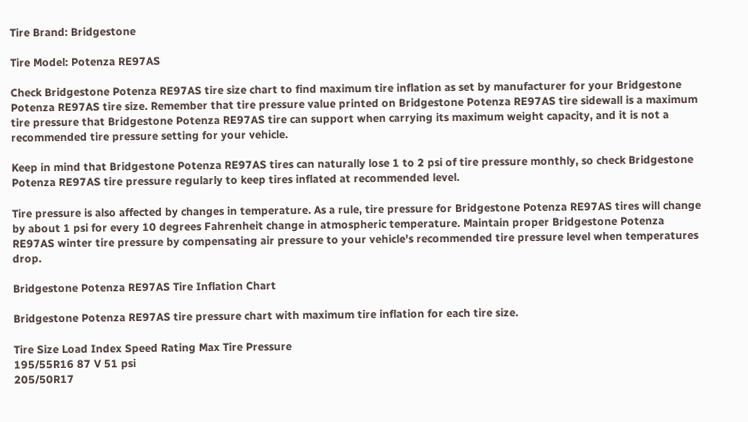Tire Brand: Bridgestone

Tire Model: Potenza RE97AS

Check Bridgestone Potenza RE97AS tire size chart to find maximum tire inflation as set by manufacturer for your Bridgestone Potenza RE97AS tire size. Remember that tire pressure value printed on Bridgestone Potenza RE97AS tire sidewall is a maximum tire pressure that Bridgestone Potenza RE97AS tire can support when carrying its maximum weight capacity, and it is not a recommended tire pressure setting for your vehicle.

Keep in mind that Bridgestone Potenza RE97AS tires can naturally lose 1 to 2 psi of tire pressure monthly, so check Bridgestone Potenza RE97AS tire pressure regularly to keep tires inflated at recommended level.

Tire pressure is also affected by changes in temperature. As a rule, tire pressure for Bridgestone Potenza RE97AS tires will change by about 1 psi for every 10 degrees Fahrenheit change in atmospheric temperature. Maintain proper Bridgestone Potenza RE97AS winter tire pressure by compensating air pressure to your vehicle's recommended tire pressure level when temperatures drop.

Bridgestone Potenza RE97AS Tire Inflation Chart

Bridgestone Potenza RE97AS tire pressure chart with maximum tire inflation for each tire size.

Tire Size Load Index Speed Rating Max Tire Pressure
195/55R16 87 V 51 psi
205/50R17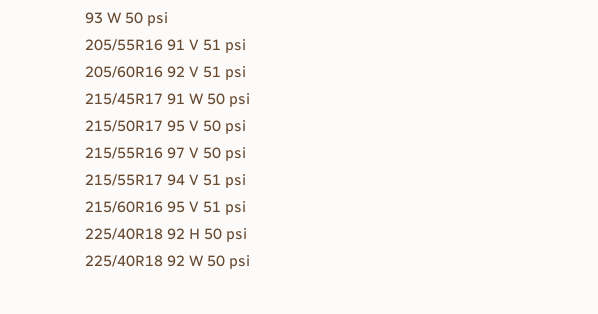93 W 50 psi
205/55R16 91 V 51 psi
205/60R16 92 V 51 psi
215/45R17 91 W 50 psi
215/50R17 95 V 50 psi
215/55R16 97 V 50 psi
215/55R17 94 V 51 psi
215/60R16 95 V 51 psi
225/40R18 92 H 50 psi
225/40R18 92 W 50 psi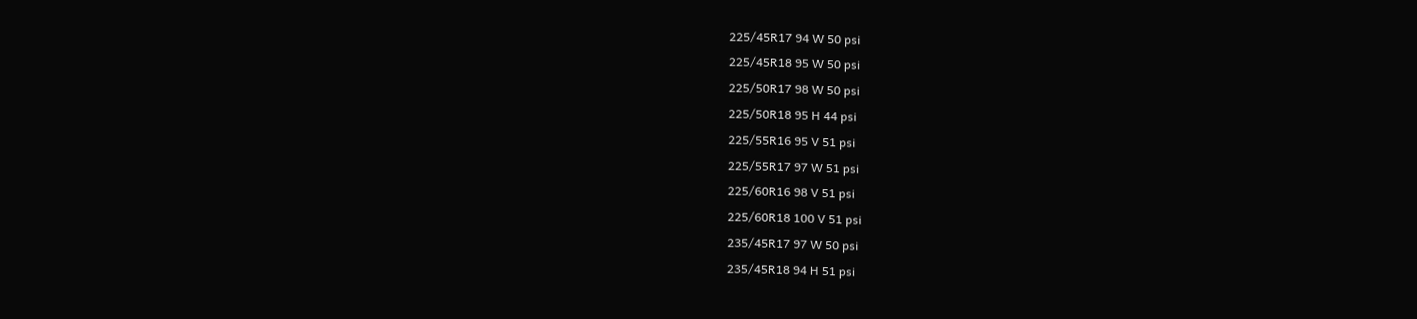225/45R17 94 W 50 psi
225/45R18 95 W 50 psi
225/50R17 98 W 50 psi
225/50R18 95 H 44 psi
225/55R16 95 V 51 psi
225/55R17 97 W 51 psi
225/60R16 98 V 51 psi
225/60R18 100 V 51 psi
235/45R17 97 W 50 psi
235/45R18 94 H 51 psi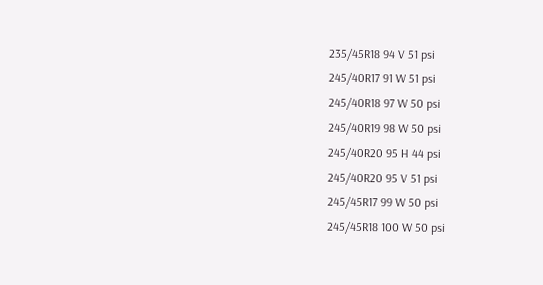235/45R18 94 V 51 psi
245/40R17 91 W 51 psi
245/40R18 97 W 50 psi
245/40R19 98 W 50 psi
245/40R20 95 H 44 psi
245/40R20 95 V 51 psi
245/45R17 99 W 50 psi
245/45R18 100 W 50 psi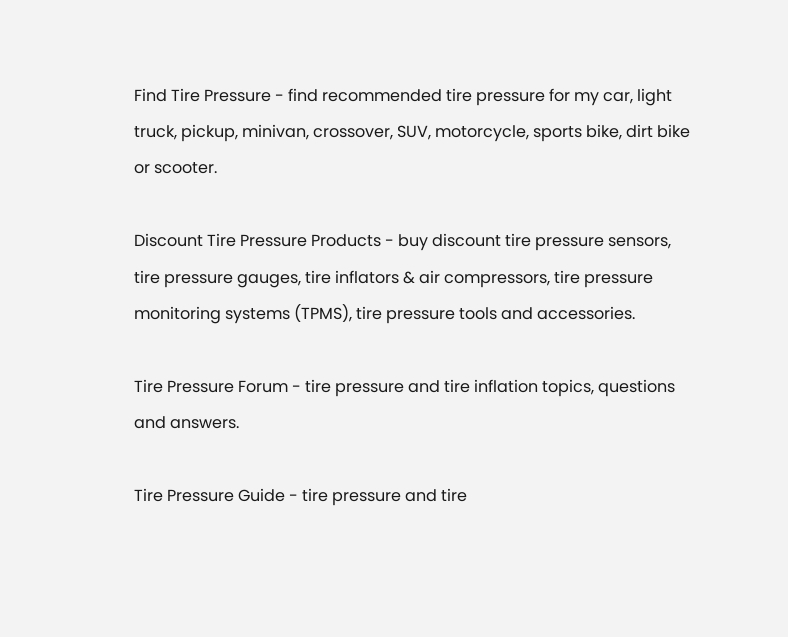Find Tire Pressure - find recommended tire pressure for my car, light truck, pickup, minivan, crossover, SUV, motorcycle, sports bike, dirt bike or scooter.

Discount Tire Pressure Products - buy discount tire pressure sensors, tire pressure gauges, tire inflators & air compressors, tire pressure monitoring systems (TPMS), tire pressure tools and accessories.

Tire Pressure Forum - tire pressure and tire inflation topics, questions and answers.

Tire Pressure Guide - tire pressure and tire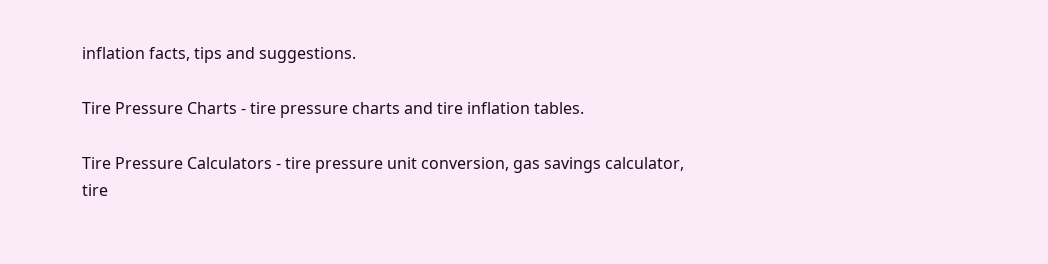inflation facts, tips and suggestions.

Tire Pressure Charts - tire pressure charts and tire inflation tables.

Tire Pressure Calculators - tire pressure unit conversion, gas savings calculator, tire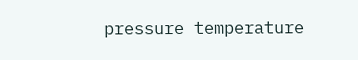pressure temperature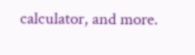calculator, and more.